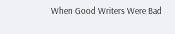When Good Writers Were Bad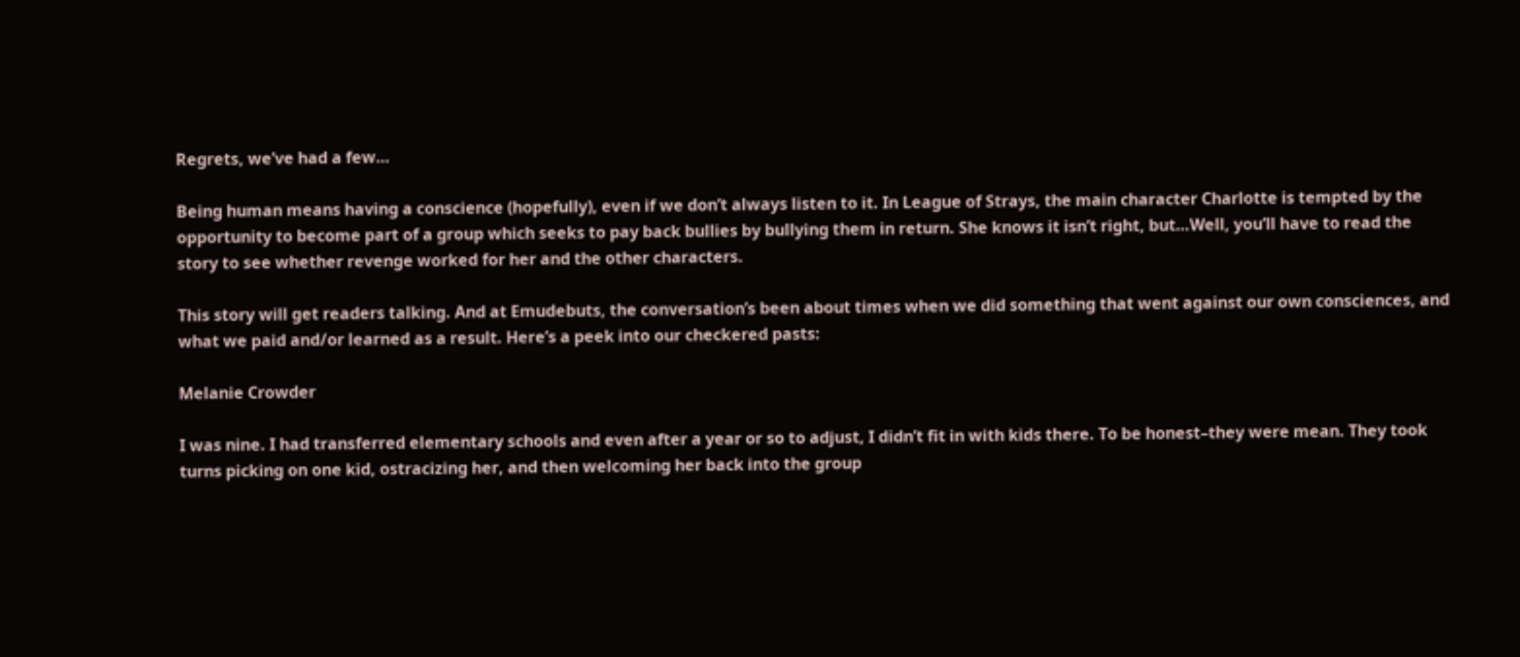Regrets, we’ve had a few…

Being human means having a conscience (hopefully), even if we don’t always listen to it. In League of Strays, the main character Charlotte is tempted by the opportunity to become part of a group which seeks to pay back bullies by bullying them in return. She knows it isn’t right, but…Well, you’ll have to read the story to see whether revenge worked for her and the other characters.

This story will get readers talking. And at Emudebuts, the conversation’s been about times when we did something that went against our own consciences, and what we paid and/or learned as a result. Here’s a peek into our checkered pasts:

Melanie Crowder

I was nine. I had transferred elementary schools and even after a year or so to adjust, I didn’t fit in with kids there. To be honest–they were mean. They took turns picking on one kid, ostracizing her, and then welcoming her back into the group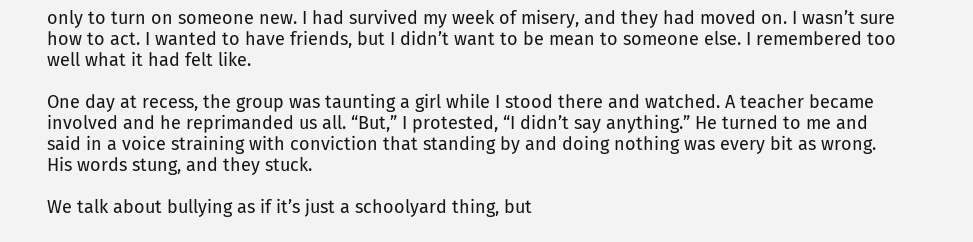only to turn on someone new. I had survived my week of misery, and they had moved on. I wasn’t sure how to act. I wanted to have friends, but I didn’t want to be mean to someone else. I remembered too well what it had felt like.

One day at recess, the group was taunting a girl while I stood there and watched. A teacher became involved and he reprimanded us all. “But,” I protested, “I didn’t say anything.” He turned to me and said in a voice straining with conviction that standing by and doing nothing was every bit as wrong. His words stung, and they stuck.

We talk about bullying as if it’s just a schoolyard thing, but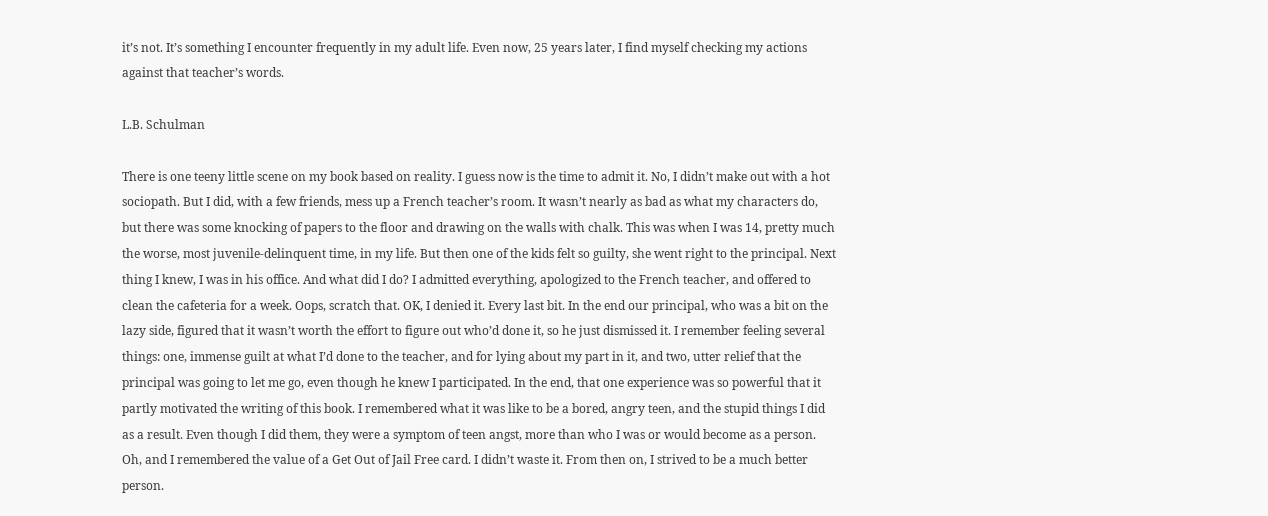it’s not. It’s something I encounter frequently in my adult life. Even now, 25 years later, I find myself checking my actions against that teacher’s words.

L.B. Schulman

There is one teeny little scene on my book based on reality. I guess now is the time to admit it. No, I didn’t make out with a hot sociopath. But I did, with a few friends, mess up a French teacher’s room. It wasn’t nearly as bad as what my characters do, but there was some knocking of papers to the floor and drawing on the walls with chalk. This was when I was 14, pretty much the worse, most juvenile-delinquent time, in my life. But then one of the kids felt so guilty, she went right to the principal. Next thing I knew, I was in his office. And what did I do? I admitted everything, apologized to the French teacher, and offered to clean the cafeteria for a week. Oops, scratch that. OK, I denied it. Every last bit. In the end our principal, who was a bit on the lazy side, figured that it wasn’t worth the effort to figure out who’d done it, so he just dismissed it. I remember feeling several things: one, immense guilt at what I’d done to the teacher, and for lying about my part in it, and two, utter relief that the principal was going to let me go, even though he knew I participated. In the end, that one experience was so powerful that it partly motivated the writing of this book. I remembered what it was like to be a bored, angry teen, and the stupid things I did as a result. Even though I did them, they were a symptom of teen angst, more than who I was or would become as a person. Oh, and I remembered the value of a Get Out of Jail Free card. I didn’t waste it. From then on, I strived to be a much better person.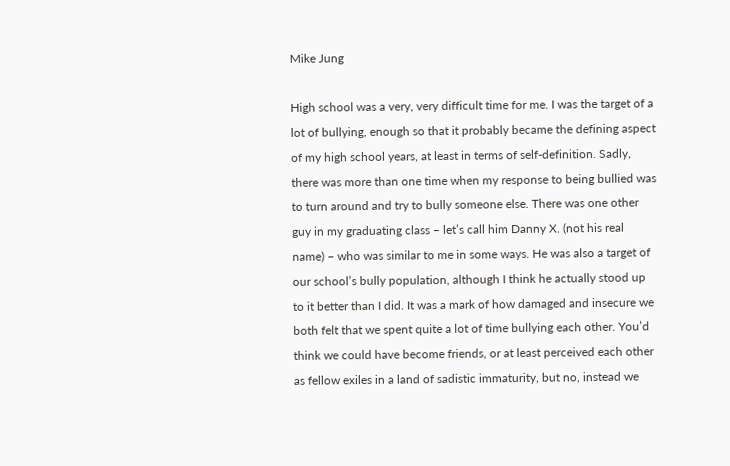Mike Jung

High school was a very, very difficult time for me. I was the target of a lot of bullying, enough so that it probably became the defining aspect of my high school years, at least in terms of self-definition. Sadly, there was more than one time when my response to being bullied was to turn around and try to bully someone else. There was one other guy in my graduating class – let’s call him Danny X. (not his real name) – who was similar to me in some ways. He was also a target of our school’s bully population, although I think he actually stood up to it better than I did. It was a mark of how damaged and insecure we both felt that we spent quite a lot of time bullying each other. You’d think we could have become friends, or at least perceived each other as fellow exiles in a land of sadistic immaturity, but no, instead we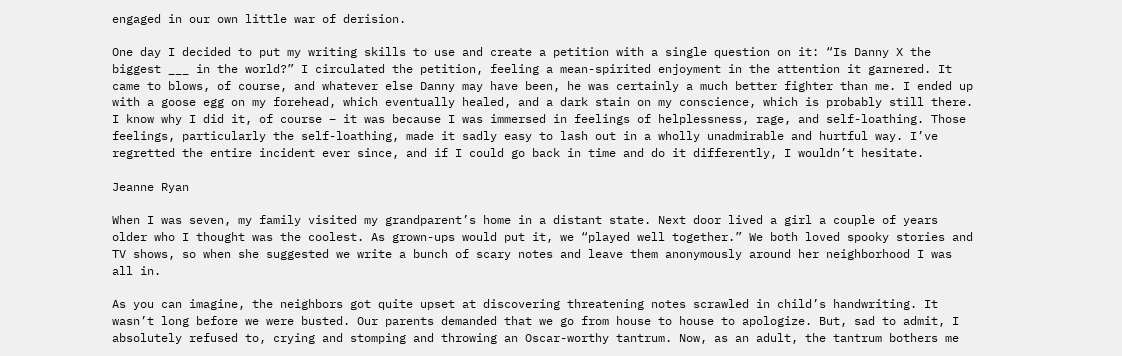engaged in our own little war of derision.

One day I decided to put my writing skills to use and create a petition with a single question on it: “Is Danny X the biggest ___ in the world?” I circulated the petition, feeling a mean-spirited enjoyment in the attention it garnered. It came to blows, of course, and whatever else Danny may have been, he was certainly a much better fighter than me. I ended up with a goose egg on my forehead, which eventually healed, and a dark stain on my conscience, which is probably still there. I know why I did it, of course – it was because I was immersed in feelings of helplessness, rage, and self-loathing. Those feelings, particularly the self-loathing, made it sadly easy to lash out in a wholly unadmirable and hurtful way. I’ve regretted the entire incident ever since, and if I could go back in time and do it differently, I wouldn’t hesitate.

Jeanne Ryan

When I was seven, my family visited my grandparent’s home in a distant state. Next door lived a girl a couple of years older who I thought was the coolest. As grown-ups would put it, we “played well together.” We both loved spooky stories and TV shows, so when she suggested we write a bunch of scary notes and leave them anonymously around her neighborhood I was all in.

As you can imagine, the neighbors got quite upset at discovering threatening notes scrawled in child’s handwriting. It wasn’t long before we were busted. Our parents demanded that we go from house to house to apologize. But, sad to admit, I absolutely refused to, crying and stomping and throwing an Oscar-worthy tantrum. Now, as an adult, the tantrum bothers me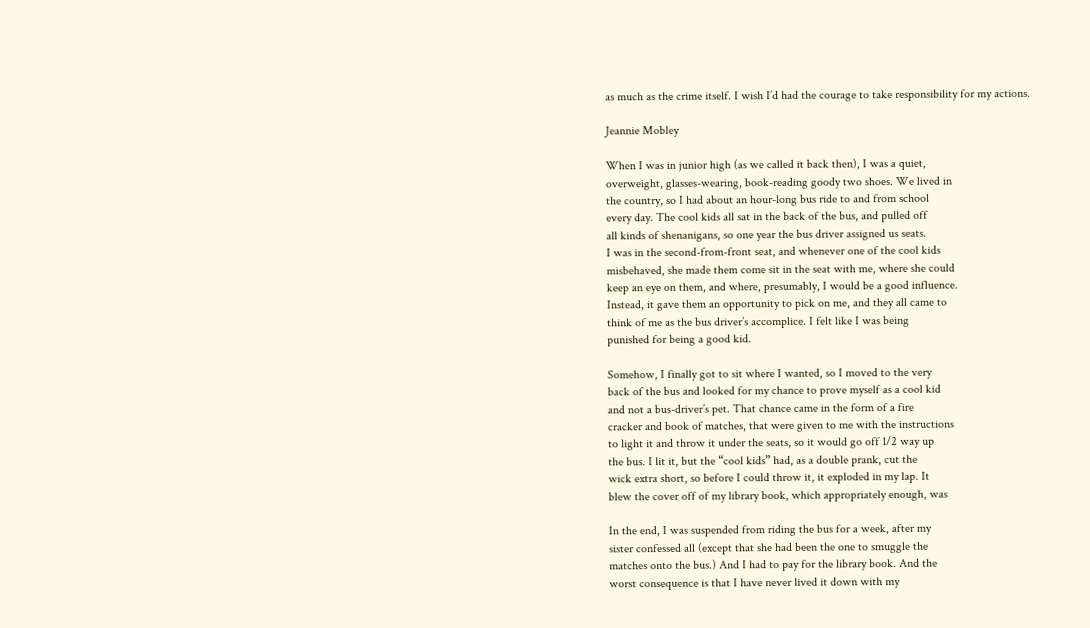as much as the crime itself. I wish I’d had the courage to take responsibility for my actions.

Jeannie Mobley

When I was in junior high (as we called it back then), I was a quiet,
overweight, glasses-wearing, book-reading goody two shoes. We lived in
the country, so I had about an hour-long bus ride to and from school
every day. The cool kids all sat in the back of the bus, and pulled off
all kinds of shenanigans, so one year the bus driver assigned us seats.
I was in the second-from-front seat, and whenever one of the cool kids
misbehaved, she made them come sit in the seat with me, where she could
keep an eye on them, and where, presumably, I would be a good influence.
Instead, it gave them an opportunity to pick on me, and they all came to
think of me as the bus driver’s accomplice. I felt like I was being
punished for being a good kid.

Somehow, I finally got to sit where I wanted, so I moved to the very
back of the bus and looked for my chance to prove myself as a cool kid
and not a bus-driver’s pet. That chance came in the form of a fire
cracker and book of matches, that were given to me with the instructions
to light it and throw it under the seats, so it would go off 1/2 way up
the bus. I lit it, but the “cool kids” had, as a double prank, cut the
wick extra short, so before I could throw it, it exploded in my lap. It
blew the cover off of my library book, which appropriately enough, was

In the end, I was suspended from riding the bus for a week, after my
sister confessed all (except that she had been the one to smuggle the
matches onto the bus.) And I had to pay for the library book. And the
worst consequence is that I have never lived it down with my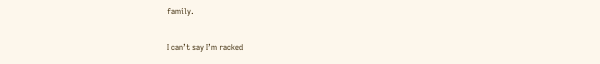family.

I can’t say I’m racked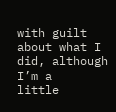with guilt about what I did, although I’m a
little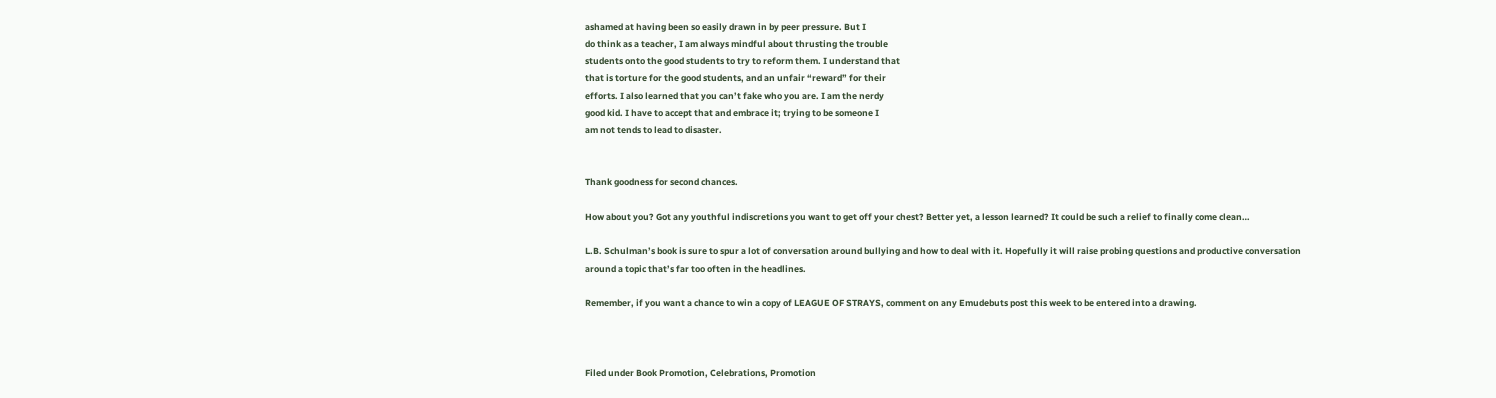ashamed at having been so easily drawn in by peer pressure. But I
do think as a teacher, I am always mindful about thrusting the trouble
students onto the good students to try to reform them. I understand that
that is torture for the good students, and an unfair “reward” for their
efforts. I also learned that you can’t fake who you are. I am the nerdy
good kid. I have to accept that and embrace it; trying to be someone I
am not tends to lead to disaster.


Thank goodness for second chances.

How about you? Got any youthful indiscretions you want to get off your chest? Better yet, a lesson learned? It could be such a relief to finally come clean…

L.B. Schulman’s book is sure to spur a lot of conversation around bullying and how to deal with it. Hopefully it will raise probing questions and productive conversation around a topic that’s far too often in the headlines.

Remember, if you want a chance to win a copy of LEAGUE OF STRAYS, comment on any Emudebuts post this week to be entered into a drawing.



Filed under Book Promotion, Celebrations, Promotion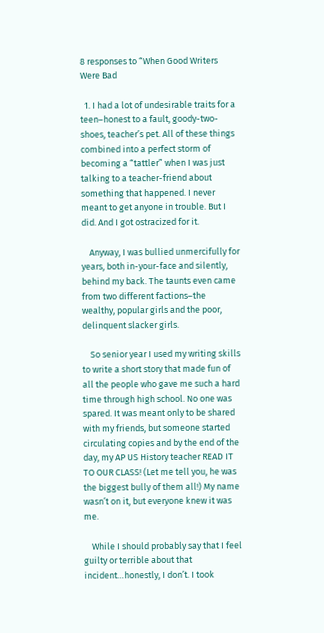8 responses to “When Good Writers Were Bad

  1. I had a lot of undesirable traits for a teen–honest to a fault, goody-two-shoes, teacher’s pet. All of these things combined into a perfect storm of becoming a “tattler” when I was just talking to a teacher-friend about something that happened. I never meant to get anyone in trouble. But I did. And I got ostracized for it.

    Anyway, I was bullied unmercifully for years, both in-your-face and silently, behind my back. The taunts even came from two different factions–the wealthy, popular girls and the poor, delinquent slacker girls.

    So senior year I used my writing skills to write a short story that made fun of all the people who gave me such a hard time through high school. No one was spared. It was meant only to be shared with my friends, but someone started circulating copies and by the end of the day, my AP US History teacher READ IT TO OUR CLASS! (Let me tell you, he was the biggest bully of them all!) My name wasn’t on it, but everyone knew it was me.

    While I should probably say that I feel guilty or terrible about that incident…honestly, I don’t. I took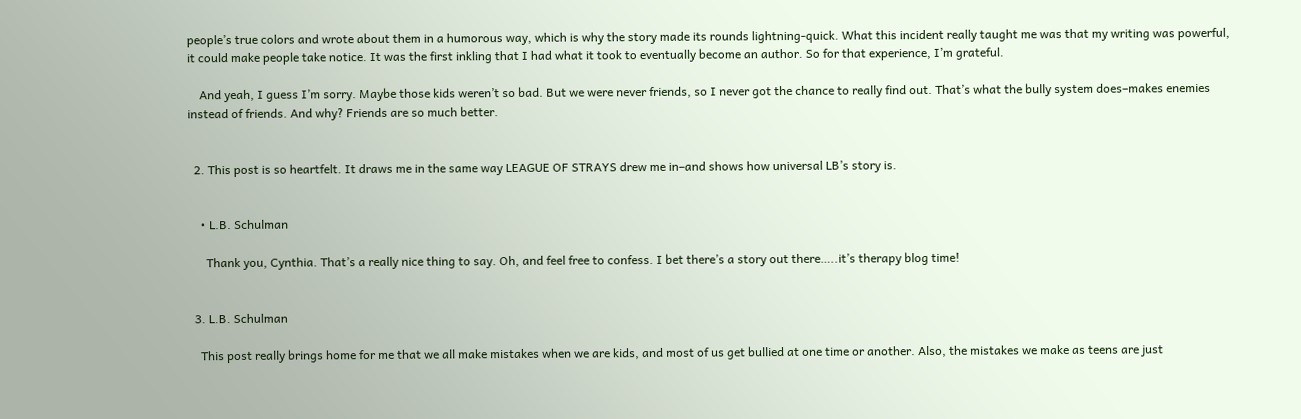people’s true colors and wrote about them in a humorous way, which is why the story made its rounds lightning-quick. What this incident really taught me was that my writing was powerful, it could make people take notice. It was the first inkling that I had what it took to eventually become an author. So for that experience, I’m grateful.

    And yeah, I guess I’m sorry. Maybe those kids weren’t so bad. But we were never friends, so I never got the chance to really find out. That’s what the bully system does–makes enemies instead of friends. And why? Friends are so much better.


  2. This post is so heartfelt. It draws me in the same way LEAGUE OF STRAYS drew me in–and shows how universal LB’s story is.


    • L.B. Schulman

      Thank you, Cynthia. That’s a really nice thing to say. Oh, and feel free to confess. I bet there’s a story out there…..it’s therapy blog time!


  3. L.B. Schulman

    This post really brings home for me that we all make mistakes when we are kids, and most of us get bullied at one time or another. Also, the mistakes we make as teens are just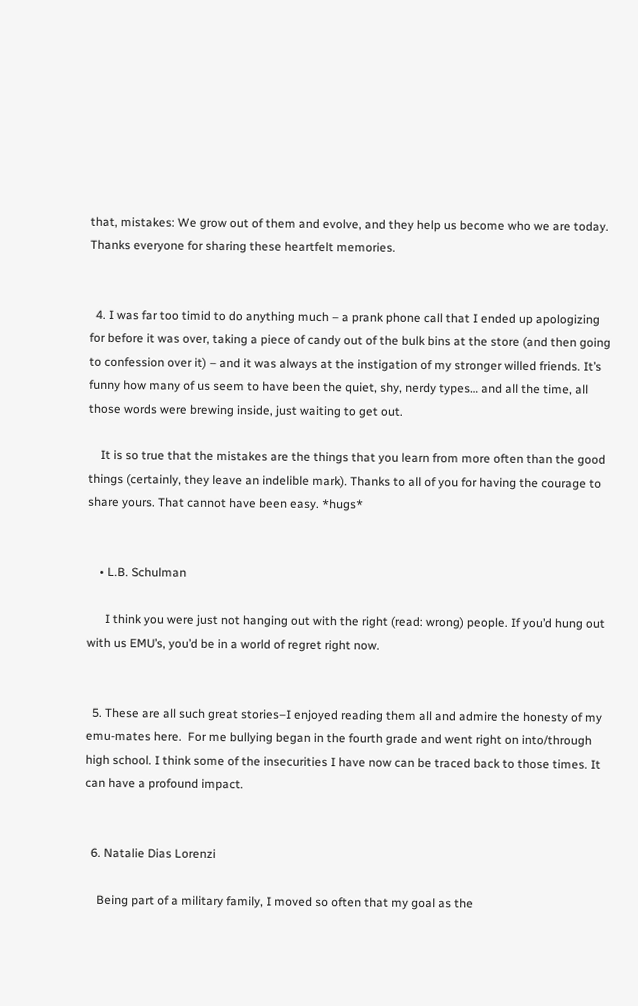that, mistakes: We grow out of them and evolve, and they help us become who we are today. Thanks everyone for sharing these heartfelt memories.


  4. I was far too timid to do anything much – a prank phone call that I ended up apologizing for before it was over, taking a piece of candy out of the bulk bins at the store (and then going to confession over it) – and it was always at the instigation of my stronger willed friends. It’s funny how many of us seem to have been the quiet, shy, nerdy types… and all the time, all those words were brewing inside, just waiting to get out.

    It is so true that the mistakes are the things that you learn from more often than the good things (certainly, they leave an indelible mark). Thanks to all of you for having the courage to share yours. That cannot have been easy. *hugs*


    • L.B. Schulman

      I think you were just not hanging out with the right (read: wrong) people. If you’d hung out with us EMU’s, you’d be in a world of regret right now.


  5. These are all such great stories–I enjoyed reading them all and admire the honesty of my emu-mates here.  For me bullying began in the fourth grade and went right on into/through high school. I think some of the insecurities I have now can be traced back to those times. It can have a profound impact.


  6. Natalie Dias Lorenzi

    Being part of a military family, I moved so often that my goal as the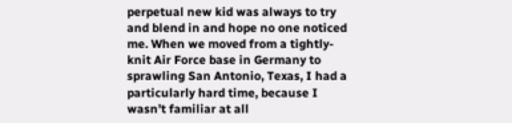perpetual new kid was always to try and blend in and hope no one noticed me. When we moved from a tightly-knit Air Force base in Germany to sprawling San Antonio, Texas, I had a particularly hard time, because I wasn’t familiar at all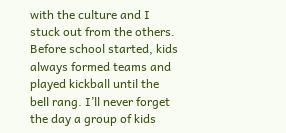with the culture and I stuck out from the others. Before school started, kids always formed teams and played kickball until the bell rang. I’ll never forget the day a group of kids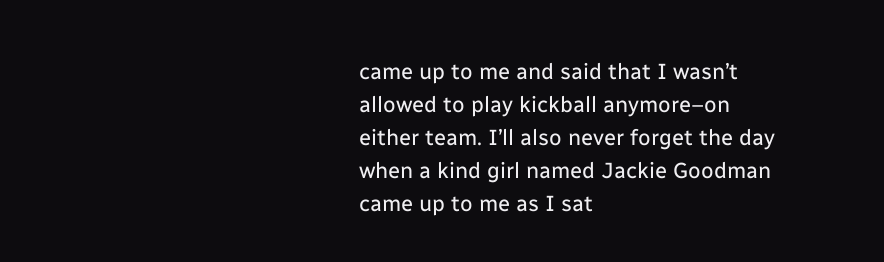came up to me and said that I wasn’t allowed to play kickball anymore–on either team. I’ll also never forget the day when a kind girl named Jackie Goodman came up to me as I sat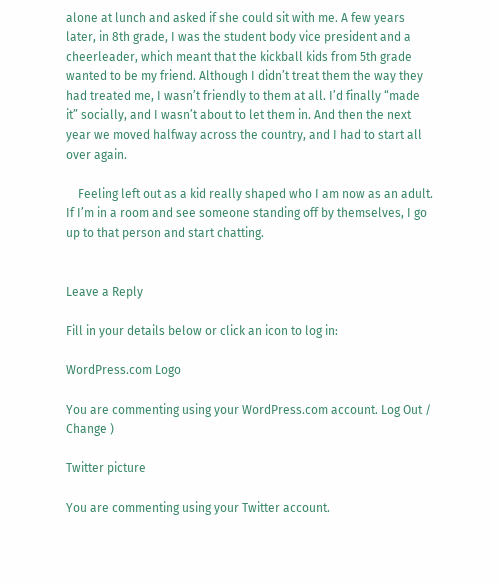alone at lunch and asked if she could sit with me. A few years later, in 8th grade, I was the student body vice president and a cheerleader, which meant that the kickball kids from 5th grade wanted to be my friend. Although I didn’t treat them the way they had treated me, I wasn’t friendly to them at all. I’d finally “made it” socially, and I wasn’t about to let them in. And then the next year we moved halfway across the country, and I had to start all over again.

    Feeling left out as a kid really shaped who I am now as an adult. If I’m in a room and see someone standing off by themselves, I go up to that person and start chatting.


Leave a Reply

Fill in your details below or click an icon to log in:

WordPress.com Logo

You are commenting using your WordPress.com account. Log Out / Change )

Twitter picture

You are commenting using your Twitter account.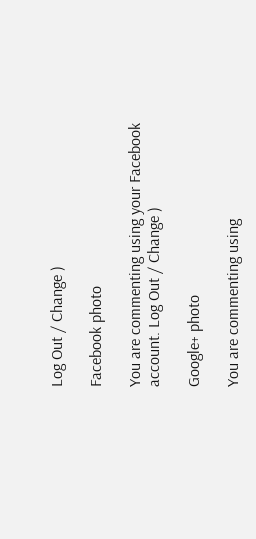Log Out / Change )

Facebook photo

You are commenting using your Facebook account. Log Out / Change )

Google+ photo

You are commenting using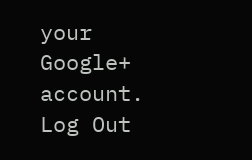your Google+ account. Log Out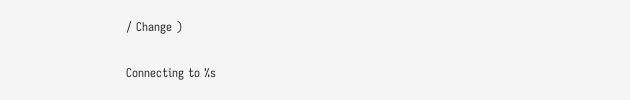/ Change )

Connecting to %s